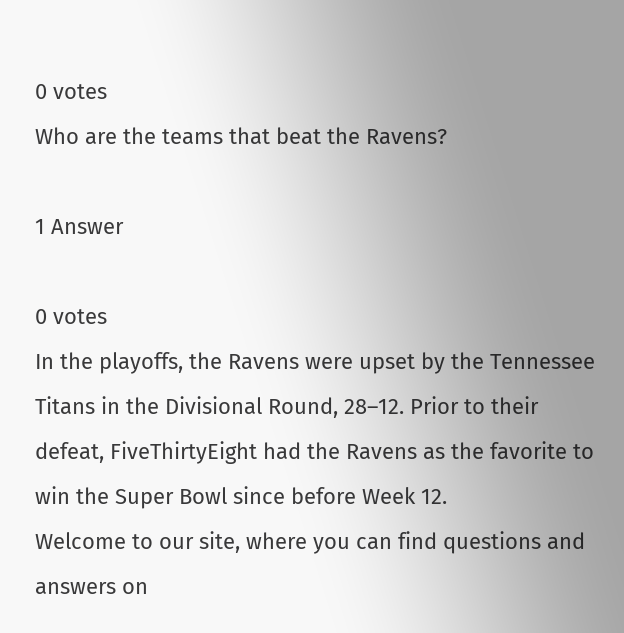0 votes
Who are the teams that beat the Ravens?

1 Answer

0 votes
In the playoffs, the Ravens were upset by the Tennessee Titans in the Divisional Round, 28–12. Prior to their defeat, FiveThirtyEight had the Ravens as the favorite to win the Super Bowl since before Week 12.
Welcome to our site, where you can find questions and answers on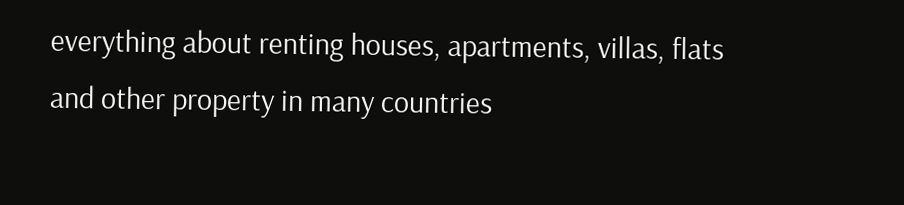everything about renting houses, apartments, villas, flats and other property in many countries